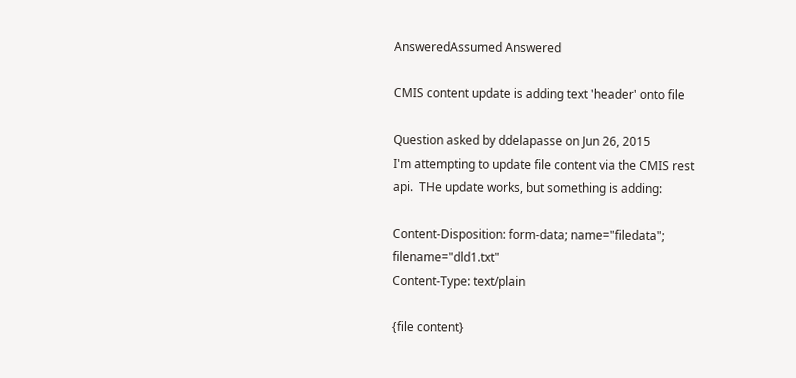AnsweredAssumed Answered

CMIS content update is adding text 'header' onto file

Question asked by ddelapasse on Jun 26, 2015
I'm attempting to update file content via the CMIS rest api.  THe update works, but something is adding:

Content-Disposition: form-data; name="filedata"; filename="dld1.txt"
Content-Type: text/plain

{file content}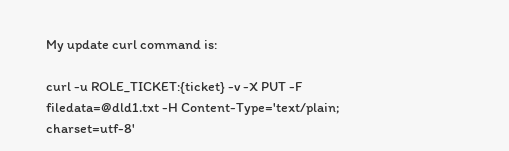My update curl command is:

curl -u ROLE_TICKET:{ticket} -v -X PUT -F filedata=@dld1.txt -H Content-Type='text/plain; charset=utf-8'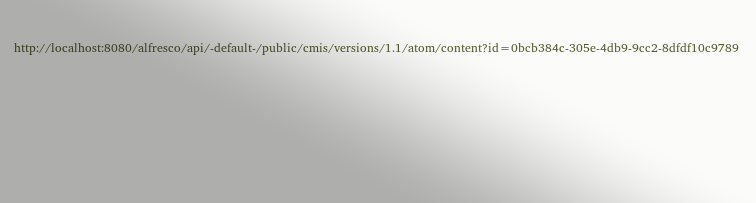http://localhost:8080/alfresco/api/-default-/public/cmis/versions/1.1/atom/content?id=0bcb384c-305e-4db9-9cc2-8dfdf10c9789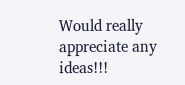Would really appreciate any ideas!!!